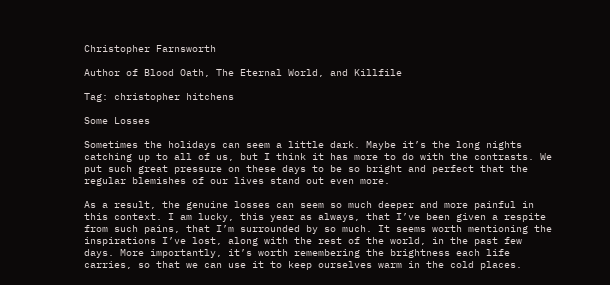Christopher Farnsworth

Author of Blood Oath, The Eternal World, and Killfile

Tag: christopher hitchens

Some Losses

Sometimes the holidays can seem a little dark. Maybe it’s the long nights catching up to all of us, but I think it has more to do with the contrasts. We put such great pressure on these days to be so bright and perfect that the regular blemishes of our lives stand out even more.

As a result, the genuine losses can seem so much deeper and more painful in this context. I am lucky, this year as always, that I’ve been given a respite from such pains, that I’m surrounded by so much. It seems worth mentioning the inspirations I’ve lost, along with the rest of the world, in the past few days. More importantly, it’s worth remembering the brightness each life carries, so that we can use it to keep ourselves warm in the cold places.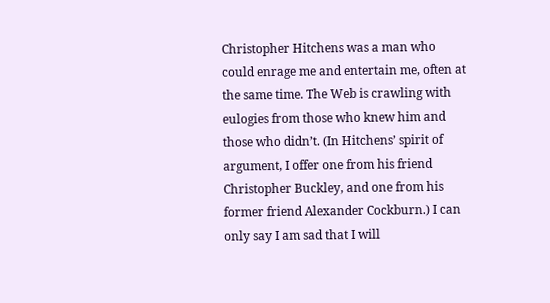Christopher Hitchens was a man who could enrage me and entertain me, often at the same time. The Web is crawling with eulogies from those who knew him and those who didn’t. (In Hitchens’ spirit of argument, I offer one from his friend Christopher Buckley, and one from his former friend Alexander Cockburn.) I can only say I am sad that I will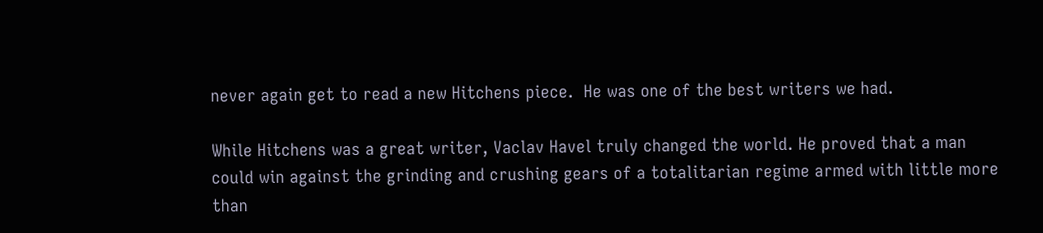never again get to read a new Hitchens piece.  He was one of the best writers we had.

While Hitchens was a great writer, Vaclav Havel truly changed the world. He proved that a man could win against the grinding and crushing gears of a totalitarian regime armed with little more than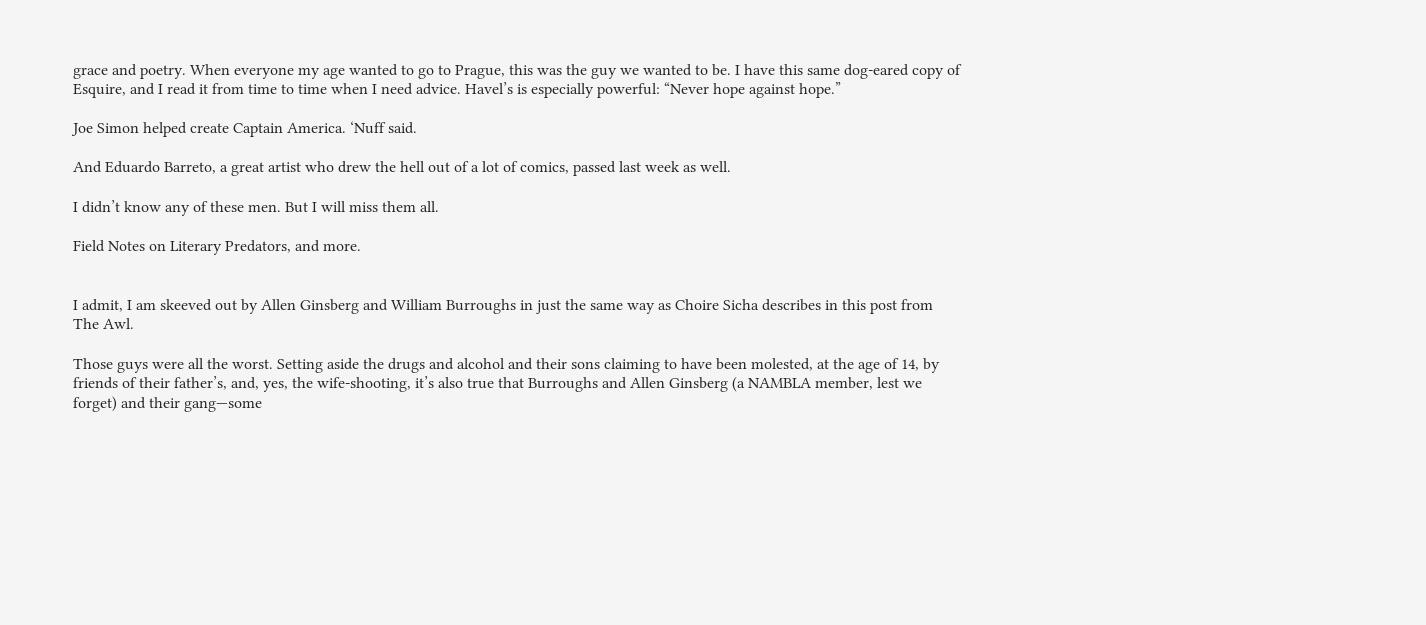grace and poetry. When everyone my age wanted to go to Prague, this was the guy we wanted to be. I have this same dog-eared copy of Esquire, and I read it from time to time when I need advice. Havel’s is especially powerful: “Never hope against hope.”

Joe Simon helped create Captain America. ‘Nuff said.

And Eduardo Barreto, a great artist who drew the hell out of a lot of comics, passed last week as well.

I didn’t know any of these men. But I will miss them all.

Field Notes on Literary Predators, and more.


I admit, I am skeeved out by Allen Ginsberg and William Burroughs in just the same way as Choire Sicha describes in this post from The Awl.

Those guys were all the worst. Setting aside the drugs and alcohol and their sons claiming to have been molested, at the age of 14, by friends of their father’s, and, yes, the wife-shooting, it’s also true that Burroughs and Allen Ginsberg (a NAMBLA member, lest we forget) and their gang—some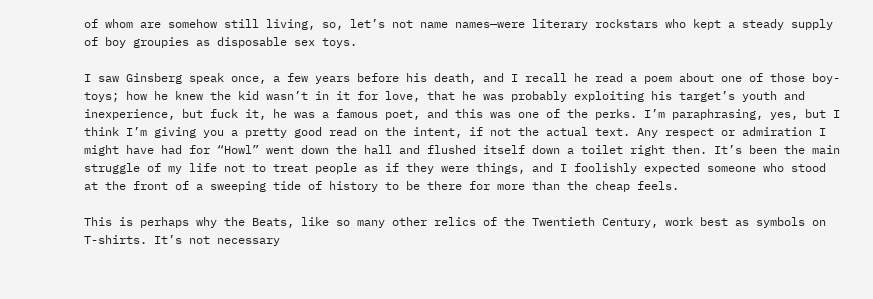of whom are somehow still living, so, let’s not name names—were literary rockstars who kept a steady supply of boy groupies as disposable sex toys.

I saw Ginsberg speak once, a few years before his death, and I recall he read a poem about one of those boy-toys; how he knew the kid wasn’t in it for love, that he was probably exploiting his target’s youth and inexperience, but fuck it, he was a famous poet, and this was one of the perks. I’m paraphrasing, yes, but I think I’m giving you a pretty good read on the intent, if not the actual text. Any respect or admiration I might have had for “Howl” went down the hall and flushed itself down a toilet right then. It’s been the main struggle of my life not to treat people as if they were things, and I foolishly expected someone who stood at the front of a sweeping tide of history to be there for more than the cheap feels.

This is perhaps why the Beats, like so many other relics of the Twentieth Century, work best as symbols on T-shirts. It’s not necessary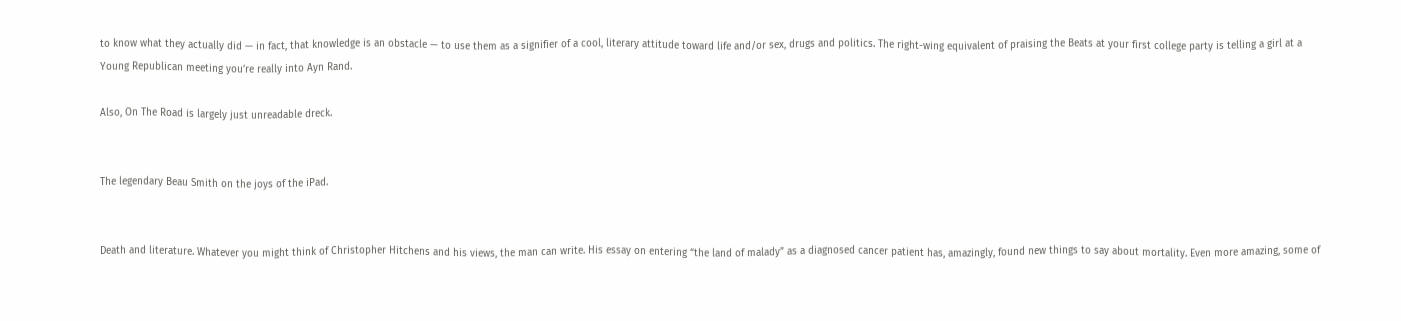to know what they actually did — in fact, that knowledge is an obstacle — to use them as a signifier of a cool, literary attitude toward life and/or sex, drugs and politics. The right-wing equivalent of praising the Beats at your first college party is telling a girl at a Young Republican meeting you’re really into Ayn Rand.

Also, On The Road is largely just unreadable dreck.


The legendary Beau Smith on the joys of the iPad.


Death and literature. Whatever you might think of Christopher Hitchens and his views, the man can write. His essay on entering “the land of malady” as a diagnosed cancer patient has, amazingly, found new things to say about mortality. Even more amazing, some of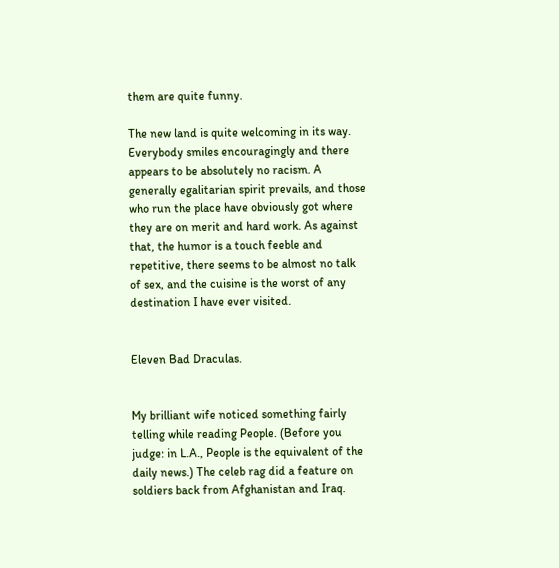them are quite funny.

The new land is quite welcoming in its way. Everybody smiles encouragingly and there appears to be absolutely no racism. A generally egalitarian spirit prevails, and those who run the place have obviously got where they are on merit and hard work. As against that, the humor is a touch feeble and repetitive, there seems to be almost no talk of sex, and the cuisine is the worst of any destination I have ever visited.


Eleven Bad Draculas.


My brilliant wife noticed something fairly telling while reading People. (Before you judge: in L.A., People is the equivalent of the daily news.) The celeb rag did a feature on soldiers back from Afghanistan and Iraq.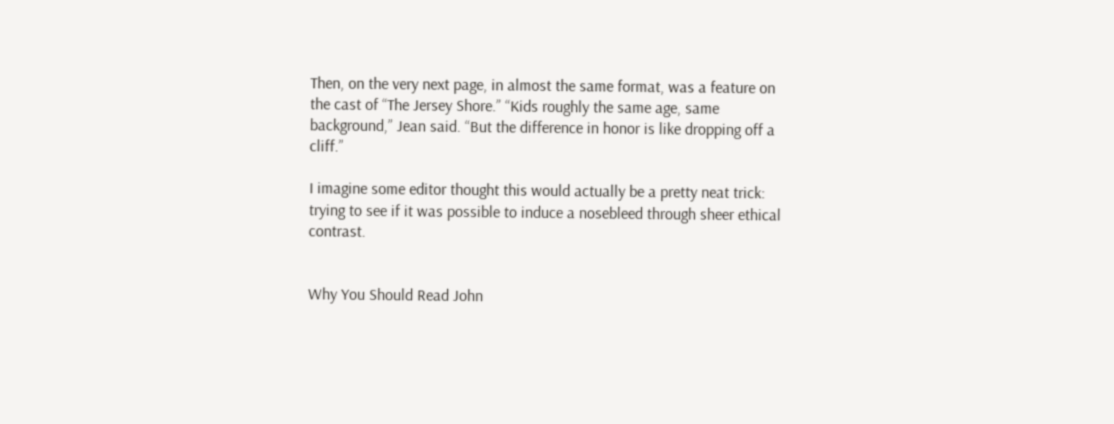Then, on the very next page, in almost the same format, was a feature on the cast of “The Jersey Shore.” “Kids roughly the same age, same background,” Jean said. “But the difference in honor is like dropping off a cliff.”

I imagine some editor thought this would actually be a pretty neat trick: trying to see if it was possible to induce a nosebleed through sheer ethical contrast.


Why You Should Read John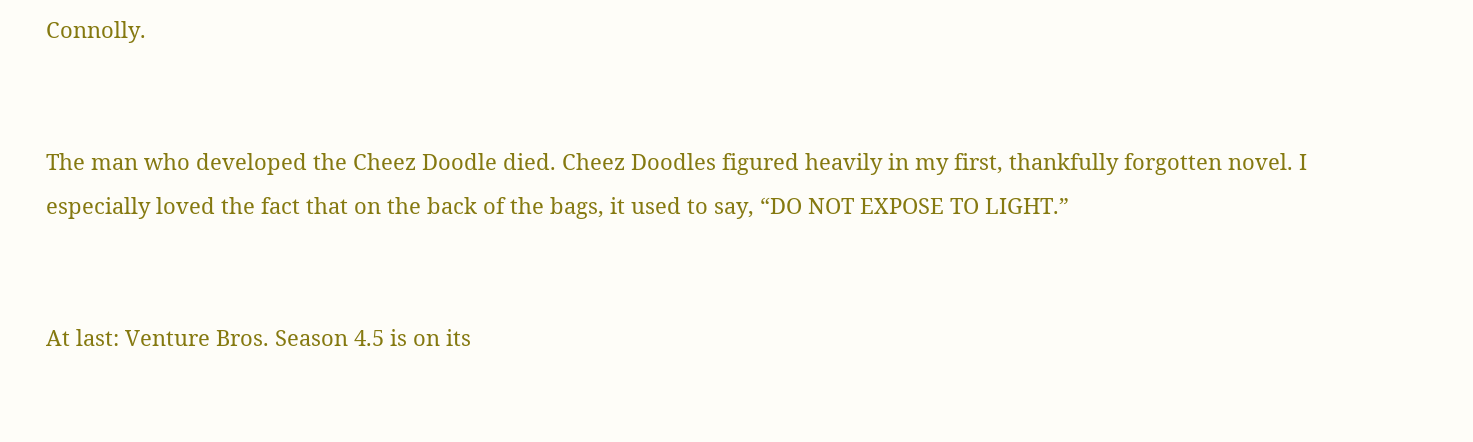Connolly.


The man who developed the Cheez Doodle died. Cheez Doodles figured heavily in my first, thankfully forgotten novel. I especially loved the fact that on the back of the bags, it used to say, “DO NOT EXPOSE TO LIGHT.”


At last: Venture Bros. Season 4.5 is on its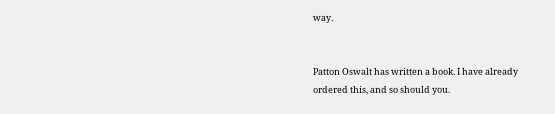way.


Patton Oswalt has written a book. I have already ordered this, and so should you.